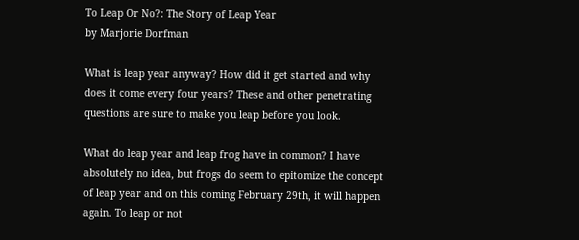To Leap Or No?: The Story of Leap Year
by Marjorie Dorfman

What is leap year anyway? How did it get started and why does it come every four years? These and other penetrating questions are sure to make you leap before you look.

What do leap year and leap frog have in common? I have absolutely no idea, but frogs do seem to epitomize the concept of leap year and on this coming February 29th, it will happen again. To leap or not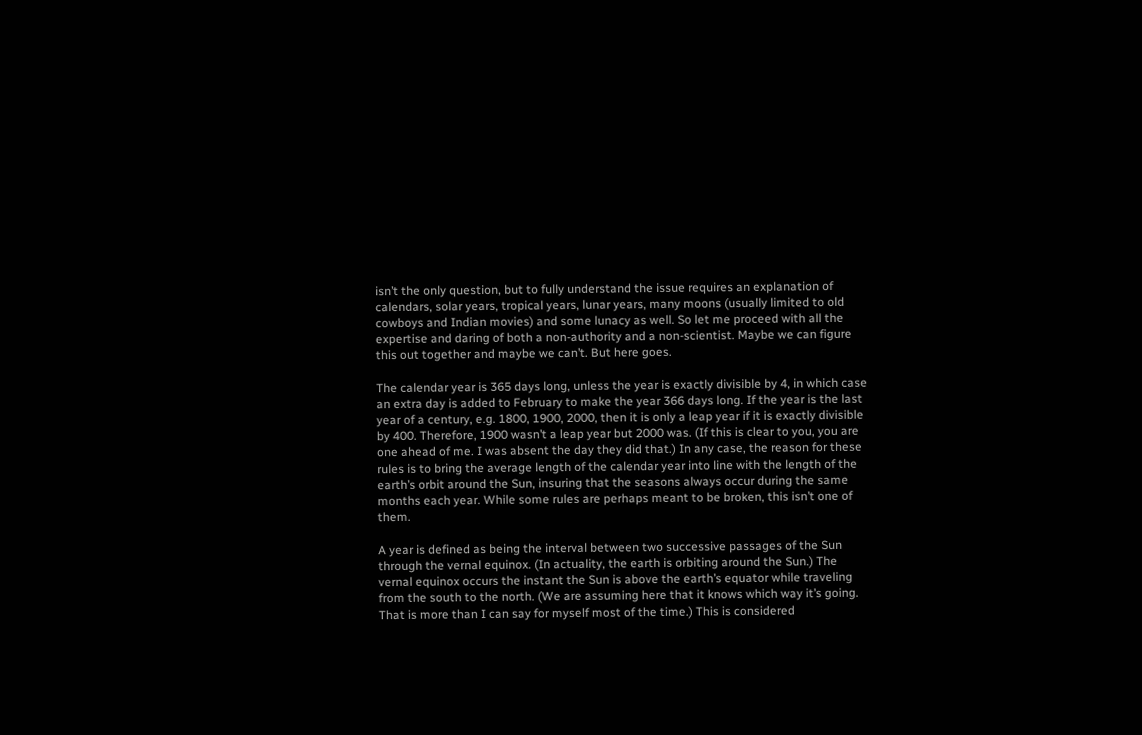isn’t the only question, but to fully understand the issue requires an explanation of calendars, solar years, tropical years, lunar years, many moons (usually limited to old cowboys and Indian movies) and some lunacy as well. So let me proceed with all the expertise and daring of both a non-authority and a non-scientist. Maybe we can figure this out together and maybe we can’t. But here goes.

The calendar year is 365 days long, unless the year is exactly divisible by 4, in which case an extra day is added to February to make the year 366 days long. If the year is the last year of a century, e.g. 1800, 1900, 2000, then it is only a leap year if it is exactly divisible by 400. Therefore, 1900 wasn’t a leap year but 2000 was. (If this is clear to you, you are one ahead of me. I was absent the day they did that.) In any case, the reason for these rules is to bring the average length of the calendar year into line with the length of the earth’s orbit around the Sun, insuring that the seasons always occur during the same months each year. While some rules are perhaps meant to be broken, this isn’t one of them.

A year is defined as being the interval between two successive passages of the Sun through the vernal equinox. (In actuality, the earth is orbiting around the Sun.) The vernal equinox occurs the instant the Sun is above the earth’s equator while traveling from the south to the north. (We are assuming here that it knows which way it’s going. That is more than I can say for myself most of the time.) This is considered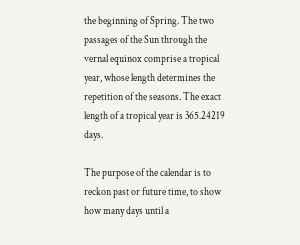the beginning of Spring. The two passages of the Sun through the vernal equinox comprise a tropical year, whose length determines the repetition of the seasons. The exact length of a tropical year is 365.24219 days.

The purpose of the calendar is to reckon past or future time, to show how many days until a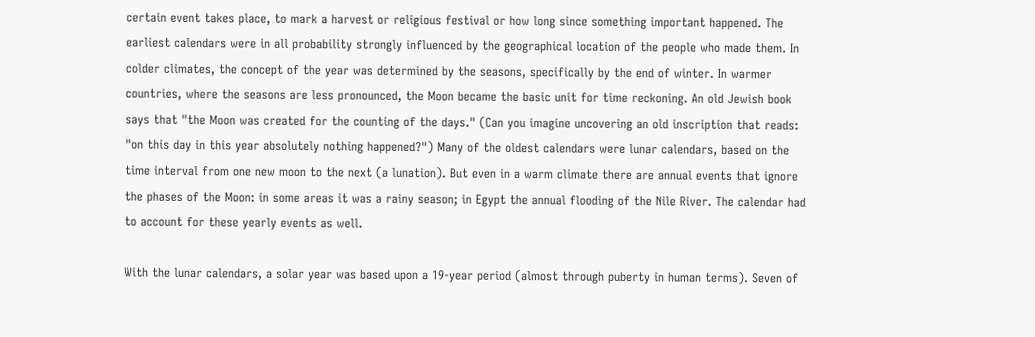certain event takes place, to mark a harvest or religious festival or how long since something important happened. The earliest calendars were in all probability strongly influenced by the geographical location of the people who made them. In colder climates, the concept of the year was determined by the seasons, specifically by the end of winter. In warmer countries, where the seasons are less pronounced, the Moon became the basic unit for time reckoning. An old Jewish book says that "the Moon was created for the counting of the days." (Can you imagine uncovering an old inscription that reads: "on this day in this year absolutely nothing happened?") Many of the oldest calendars were lunar calendars, based on the time interval from one new moon to the next (a lunation). But even in a warm climate there are annual events that ignore the phases of the Moon: in some areas it was a rainy season; in Egypt the annual flooding of the Nile River. The calendar had to account for these yearly events as well.

With the lunar calendars, a solar year was based upon a 19-year period (almost through puberty in human terms). Seven of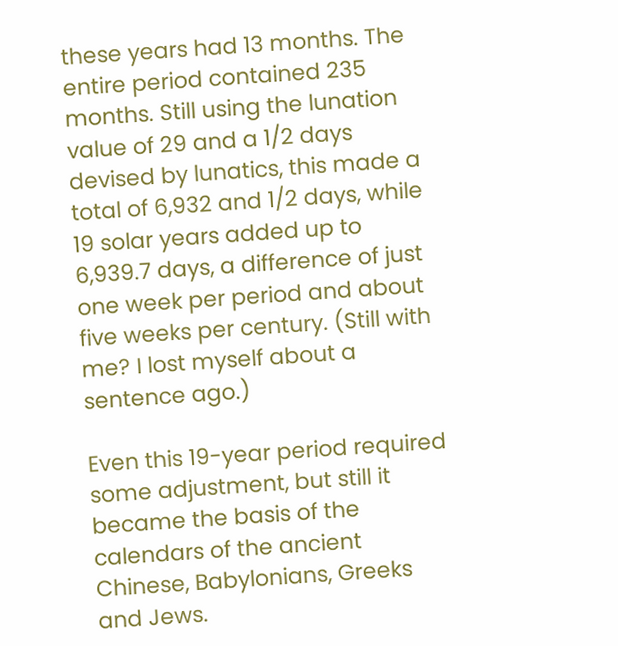these years had 13 months. The entire period contained 235 months. Still using the lunation value of 29 and a 1/2 days devised by lunatics, this made a total of 6,932 and 1/2 days, while 19 solar years added up to 6,939.7 days, a difference of just one week per period and about five weeks per century. (Still with me? I lost myself about a sentence ago.)

Even this 19-year period required some adjustment, but still it became the basis of the calendars of the ancient Chinese, Babylonians, Greeks and Jews.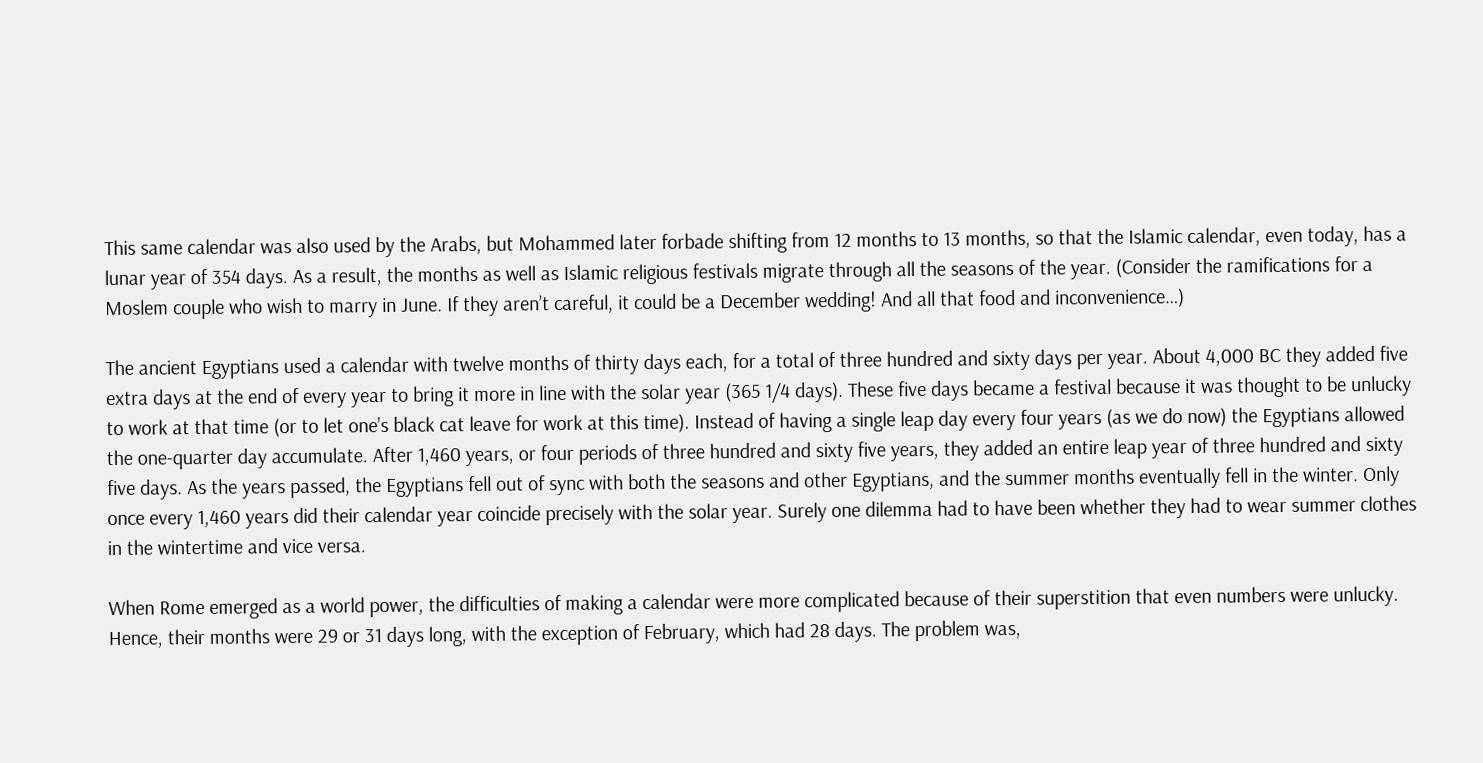This same calendar was also used by the Arabs, but Mohammed later forbade shifting from 12 months to 13 months, so that the Islamic calendar, even today, has a lunar year of 354 days. As a result, the months as well as Islamic religious festivals migrate through all the seasons of the year. (Consider the ramifications for a Moslem couple who wish to marry in June. If they aren’t careful, it could be a December wedding! And all that food and inconvenience…)

The ancient Egyptians used a calendar with twelve months of thirty days each, for a total of three hundred and sixty days per year. About 4,000 BC they added five extra days at the end of every year to bring it more in line with the solar year (365 1/4 days). These five days became a festival because it was thought to be unlucky to work at that time (or to let one’s black cat leave for work at this time). Instead of having a single leap day every four years (as we do now) the Egyptians allowed the one-quarter day accumulate. After 1,460 years, or four periods of three hundred and sixty five years, they added an entire leap year of three hundred and sixty five days. As the years passed, the Egyptians fell out of sync with both the seasons and other Egyptians, and the summer months eventually fell in the winter. Only once every 1,460 years did their calendar year coincide precisely with the solar year. Surely one dilemma had to have been whether they had to wear summer clothes in the wintertime and vice versa.

When Rome emerged as a world power, the difficulties of making a calendar were more complicated because of their superstition that even numbers were unlucky. Hence, their months were 29 or 31 days long, with the exception of February, which had 28 days. The problem was,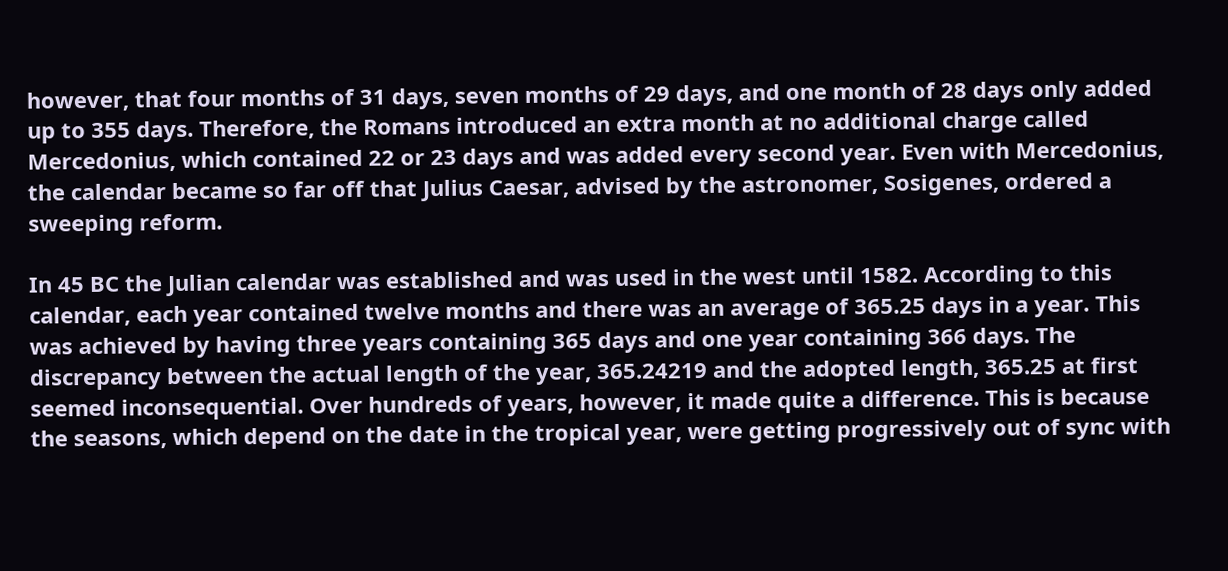however, that four months of 31 days, seven months of 29 days, and one month of 28 days only added up to 355 days. Therefore, the Romans introduced an extra month at no additional charge called Mercedonius, which contained 22 or 23 days and was added every second year. Even with Mercedonius, the calendar became so far off that Julius Caesar, advised by the astronomer, Sosigenes, ordered a sweeping reform.

In 45 BC the Julian calendar was established and was used in the west until 1582. According to this calendar, each year contained twelve months and there was an average of 365.25 days in a year. This was achieved by having three years containing 365 days and one year containing 366 days. The discrepancy between the actual length of the year, 365.24219 and the adopted length, 365.25 at first seemed inconsequential. Over hundreds of years, however, it made quite a difference. This is because the seasons, which depend on the date in the tropical year, were getting progressively out of sync with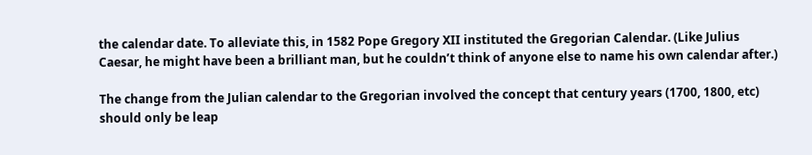the calendar date. To alleviate this, in 1582 Pope Gregory XII instituted the Gregorian Calendar. (Like Julius Caesar, he might have been a brilliant man, but he couldn’t think of anyone else to name his own calendar after.)

The change from the Julian calendar to the Gregorian involved the concept that century years (1700, 1800, etc) should only be leap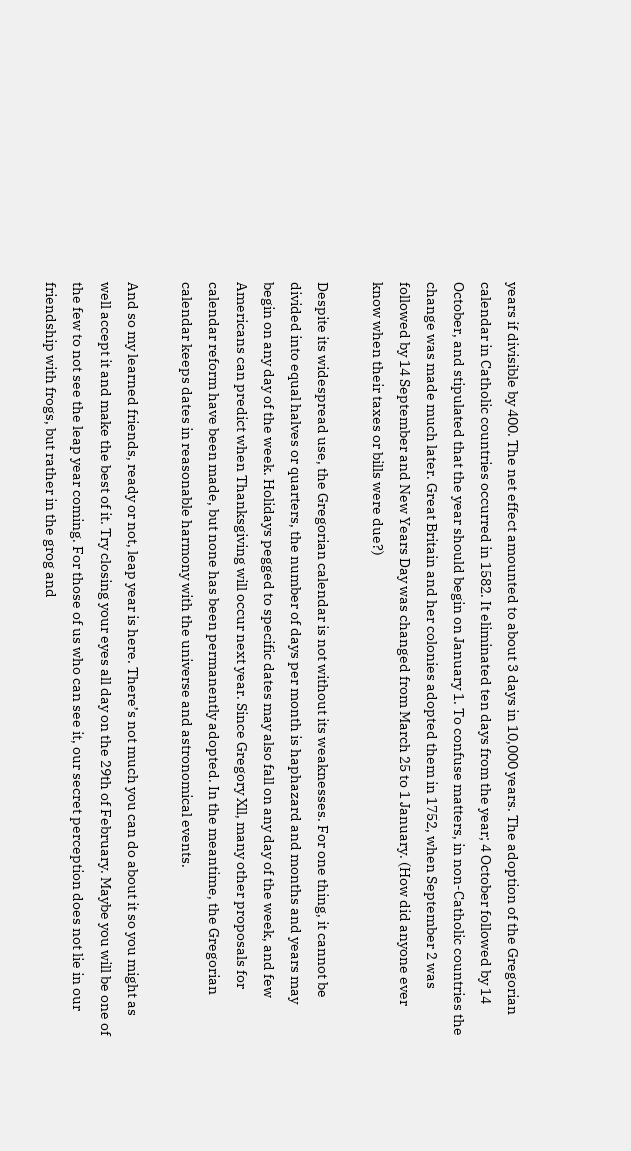years if divisible by 400. The net effect amounted to about 3 days in 10,000 years. The adoption of the Gregorian calendar in Catholic countries occurred in 1582. It eliminated ten days from the year; 4 October followed by 14 October, and stipulated that the year should begin on January 1. To confuse matters, in non-Catholic countries the change was made much later. Great Britain and her colonies adopted them in 1752, when September 2 was followed by 14 September and New Years Day was changed from March 25 to 1 January. (How did anyone ever know when their taxes or bills were due?)

Despite its widespread use, the Gregorian calendar is not without its weaknesses. For one thing, it cannot be divided into equal halves or quarters, the number of days per month is haphazard and months and years may begin on any day of the week. Holidays pegged to specific dates may also fall on any day of the week, and few Americans can predict when Thanksgiving will occur next year. Since Gregory Xll, many other proposals for calendar reform have been made, but none has been permanently adopted. In the meantime, the Gregorian calendar keeps dates in reasonable harmony with the universe and astronomical events.

And so my learned friends, ready or not, leap year is here. There’s not much you can do about it so you might as well accept it and make the best of it. Try closing your eyes all day on the 29th of February. Maybe you will be one of the few to not see the leap year coming. For those of us who can see it, our secret perception does not lie in our friendship with frogs, but rather in the grog and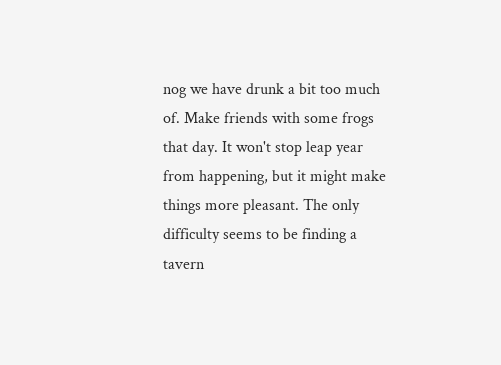nog we have drunk a bit too much of. Make friends with some frogs that day. It won't stop leap year from happening, but it might make things more pleasant. The only difficulty seems to be finding a tavern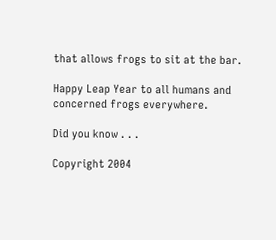that allows frogs to sit at the bar.

Happy Leap Year to all humans and concerned frogs everywhere.

Did you know . . .

Copyright 2004